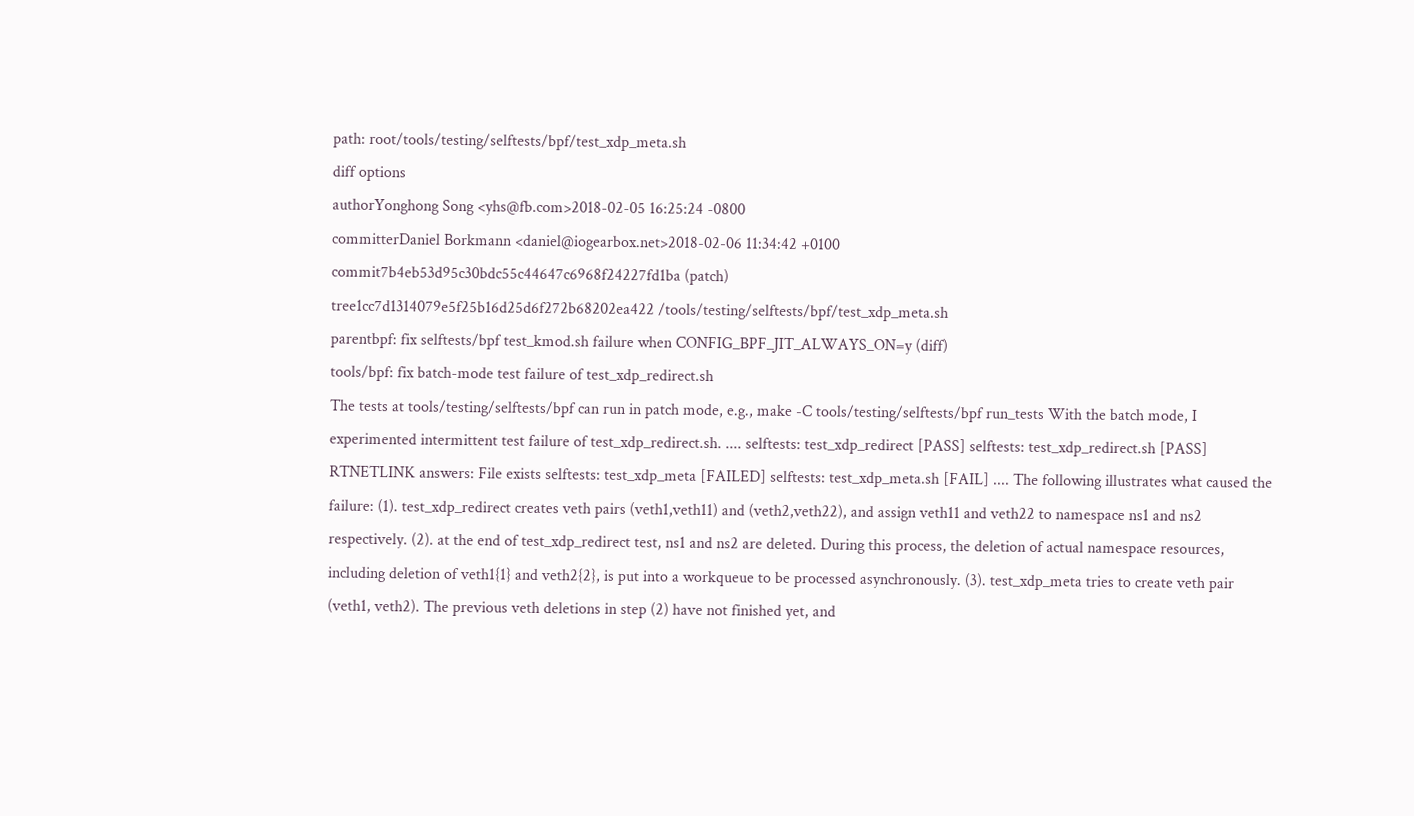path: root/tools/testing/selftests/bpf/test_xdp_meta.sh
diff options
authorYonghong Song <yhs@fb.com>2018-02-05 16:25:24 -0800
committerDaniel Borkmann <daniel@iogearbox.net>2018-02-06 11:34:42 +0100
commit7b4eb53d95c30bdc55c44647c6968f24227fd1ba (patch)
tree1cc7d1314079e5f25b16d25d6f272b68202ea422 /tools/testing/selftests/bpf/test_xdp_meta.sh
parentbpf: fix selftests/bpf test_kmod.sh failure when CONFIG_BPF_JIT_ALWAYS_ON=y (diff)
tools/bpf: fix batch-mode test failure of test_xdp_redirect.sh
The tests at tools/testing/selftests/bpf can run in patch mode, e.g., make -C tools/testing/selftests/bpf run_tests With the batch mode, I experimented intermittent test failure of test_xdp_redirect.sh. .... selftests: test_xdp_redirect [PASS] selftests: test_xdp_redirect.sh [PASS] RTNETLINK answers: File exists selftests: test_xdp_meta [FAILED] selftests: test_xdp_meta.sh [FAIL] .... The following illustrates what caused the failure: (1). test_xdp_redirect creates veth pairs (veth1,veth11) and (veth2,veth22), and assign veth11 and veth22 to namespace ns1 and ns2 respectively. (2). at the end of test_xdp_redirect test, ns1 and ns2 are deleted. During this process, the deletion of actual namespace resources, including deletion of veth1{1} and veth2{2}, is put into a workqueue to be processed asynchronously. (3). test_xdp_meta tries to create veth pair (veth1, veth2). The previous veth deletions in step (2) have not finished yet, and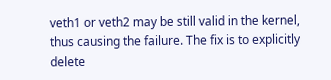veth1 or veth2 may be still valid in the kernel, thus causing the failure. The fix is to explicitly delete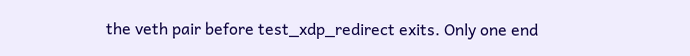the veth pair before test_xdp_redirect exits. Only one end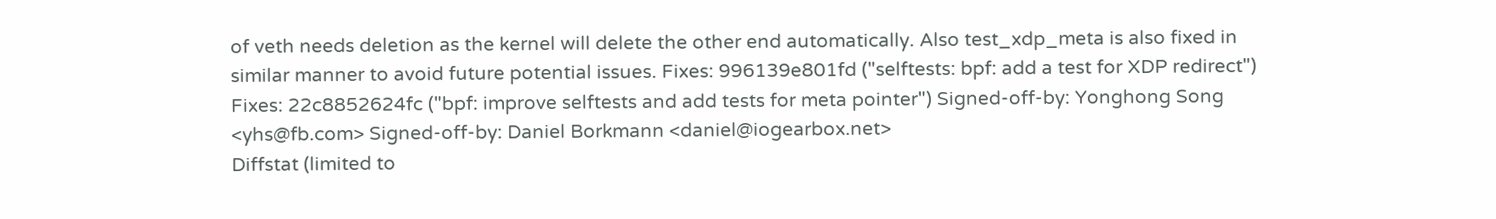of veth needs deletion as the kernel will delete the other end automatically. Also test_xdp_meta is also fixed in similar manner to avoid future potential issues. Fixes: 996139e801fd ("selftests: bpf: add a test for XDP redirect") Fixes: 22c8852624fc ("bpf: improve selftests and add tests for meta pointer") Signed-off-by: Yonghong Song <yhs@fb.com> Signed-off-by: Daniel Borkmann <daniel@iogearbox.net>
Diffstat (limited to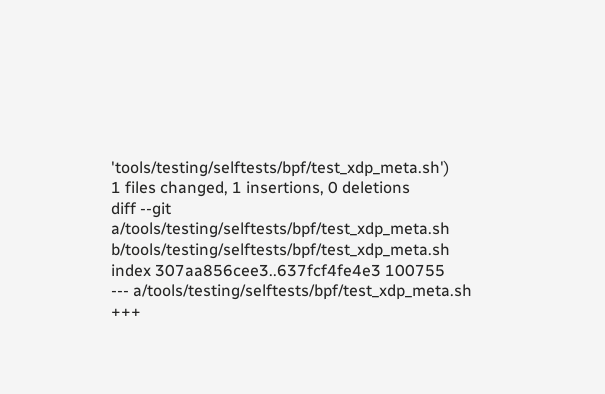'tools/testing/selftests/bpf/test_xdp_meta.sh')
1 files changed, 1 insertions, 0 deletions
diff --git a/tools/testing/selftests/bpf/test_xdp_meta.sh b/tools/testing/selftests/bpf/test_xdp_meta.sh
index 307aa856cee3..637fcf4fe4e3 100755
--- a/tools/testing/selftests/bpf/test_xdp_meta.sh
+++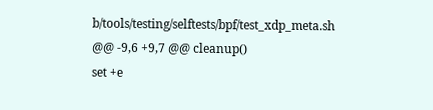b/tools/testing/selftests/bpf/test_xdp_meta.sh
@@ -9,6 +9,7 @@ cleanup()
set +e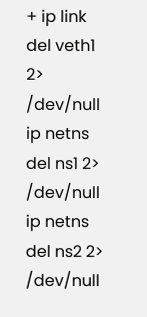+ ip link del veth1 2> /dev/null
ip netns del ns1 2> /dev/null
ip netns del ns2 2> /dev/null